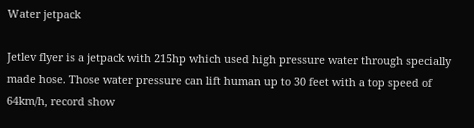Water jetpack

Jetlev flyer is a jetpack with 215hp which used high pressure water through specially made hose. Those water pressure can lift human up to 30 feet with a top speed of 64km/h, record show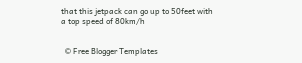that this jetpack can go up to 50feet with a top speed of 80km/h


  © Free Blogger Templates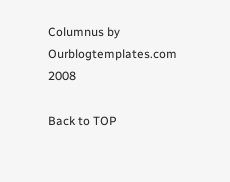Columnus by Ourblogtemplates.com 2008

Back to TOP